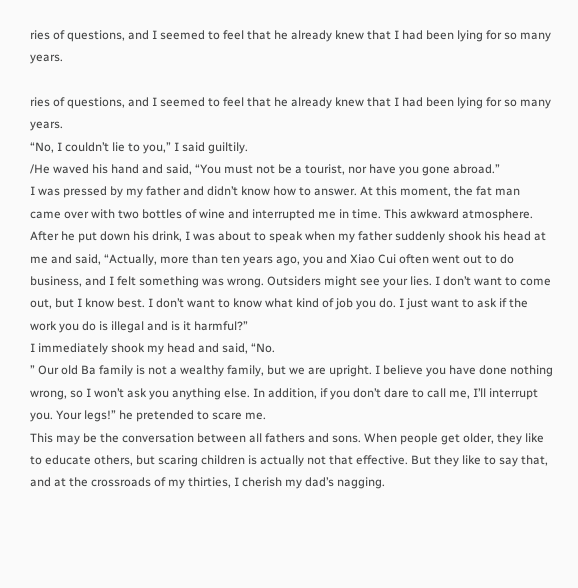ries of questions, and I seemed to feel that he already knew that I had been lying for so many years.

ries of questions, and I seemed to feel that he already knew that I had been lying for so many years.
“No, I couldn’t lie to you,” I said guiltily.
/He waved his hand and said, “You must not be a tourist, nor have you gone abroad.”
I was pressed by my father and didn’t know how to answer. At this moment, the fat man came over with two bottles of wine and interrupted me in time. This awkward atmosphere. After he put down his drink, I was about to speak when my father suddenly shook his head at me and said, “Actually, more than ten years ago, you and Xiao Cui often went out to do business, and I felt something was wrong. Outsiders might see your lies. I don’t want to come out, but I know best. I don’t want to know what kind of job you do. I just want to ask if the work you do is illegal and is it harmful?”
I immediately shook my head and said, “No.
” Our old Ba family is not a wealthy family, but we are upright. I believe you have done nothing wrong, so I won’t ask you anything else. In addition, if you don’t dare to call me, I’ll interrupt you. Your legs!” he pretended to scare me.
This may be the conversation between all fathers and sons. When people get older, they like to educate others, but scaring children is actually not that effective. But they like to say that, and at the crossroads of my thirties, I cherish my dad’s nagging.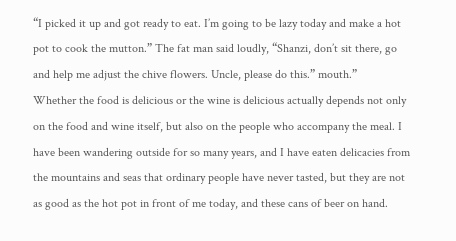“I picked it up and got ready to eat. I’m going to be lazy today and make a hot pot to cook the mutton.” The fat man said loudly, “Shanzi, don’t sit there, go and help me adjust the chive flowers. Uncle, please do this.” mouth.”
Whether the food is delicious or the wine is delicious actually depends not only on the food and wine itself, but also on the people who accompany the meal. I have been wandering outside for so many years, and I have eaten delicacies from the mountains and seas that ordinary people have never tasted, but they are not as good as the hot pot in front of me today, and these cans of beer on hand.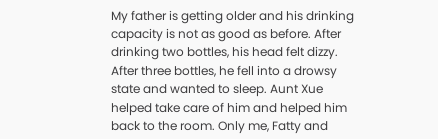My father is getting older and his drinking capacity is not as good as before. After drinking two bottles, his head felt dizzy. After three bottles, he fell into a drowsy state and wanted to sleep. Aunt Xue helped take care of him and helped him back to the room. Only me, Fatty and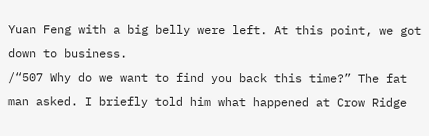Yuan Feng with a big belly were left. At this point, we got down to business.
/“507 Why do we want to find you back this time?” The fat man asked. I briefly told him what happened at Crow Ridge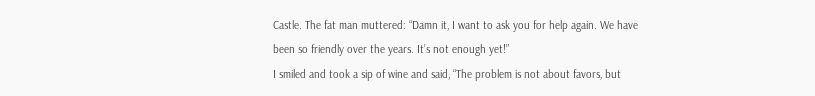Castle. The fat man muttered: “Damn it, I want to ask you for help again. We have been so friendly over the years. It’s not enough yet!”
I smiled and took a sip of wine and said, “The problem is not about favors, but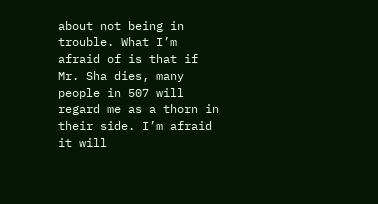about not being in trouble. What I’m afraid of is that if Mr. Sha dies, many people in 507 will regard me as a thorn in their side. I’m afraid it will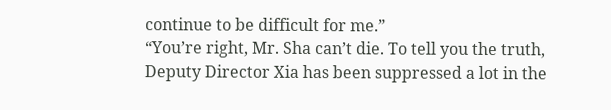continue to be difficult for me.”
“You’re right, Mr. Sha can’t die. To tell you the truth, Deputy Director Xia has been suppressed a lot in the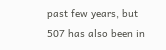past few years, but 507 has also been in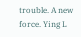trouble. A new force. Ying L